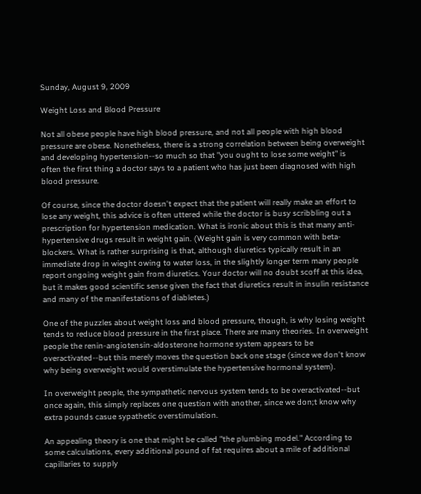Sunday, August 9, 2009

Weight Loss and Blood Pressure

Not all obese people have high blood pressure, and not all people with high blood pressure are obese. Nonetheless, there is a strong correlation between being overweight and developing hypertension--so much so that "you ought to lose some weight" is often the first thing a doctor says to a patient who has just been diagnosed with high blood pressure.

Of course, since the doctor doesn't expect that the patient will really make an effort to lose any weight, this advice is often uttered while the doctor is busy scribbling out a prescription for hypertension medication. What is ironic about this is that many anti-hypertensive drugs result in weight gain. (Weight gain is very common with beta-blockers. What is rather surprising is that, although diuretics typically result in an immediate drop in wieght owing to water loss, in the slightly longer term many people report ongoing weight gain from diuretics. Your doctor will no doubt scoff at this idea, but it makes good scientific sense given the fact that diuretics result in insulin resistance and many of the manifestations of diabletes.)

One of the puzzles about weight loss and blood pressure, though, is why losing weight tends to reduce blood pressure in the first place. There are many theories. In overweight people the renin-angiotensin-aldosterone hormone system appears to be overactivated--but this merely moves the question back one stage (since we don't know why being overweight would overstimulate the hypertensive hormonal system).

In overweight people, the sympathetic nervous system tends to be overactivated--but once again, this simply replaces one question with another, since we don;t know why extra pounds casue sypathetic overstimulation.

An appealing theory is one that might be called "the plumbing model." According to some calculations, every additional pound of fat requires about a mile of additional capillaries to supply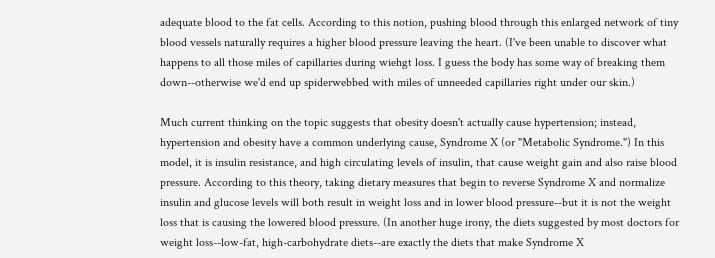adequate blood to the fat cells. According to this notion, pushing blood through this enlarged network of tiny blood vessels naturally requires a higher blood pressure leaving the heart. (I've been unable to discover what happens to all those miles of capillaries during wiehgt loss. I guess the body has some way of breaking them down--otherwise we'd end up spiderwebbed with miles of unneeded capillaries right under our skin.)

Much current thinking on the topic suggests that obesity doesn't actually cause hypertension; instead, hypertension and obesity have a common underlying cause, Syndrome X (or "Metabolic Syndrome.") In this model, it is insulin resistance, and high circulating levels of insulin, that cause weight gain and also raise blood pressure. According to this theory, taking dietary measures that begin to reverse Syndrome X and normalize insulin and glucose levels will both result in weight loss and in lower blood pressure--but it is not the weight loss that is causing the lowered blood pressure. (In another huge irony, the diets suggested by most doctors for weight loss--low-fat, high-carbohydrate diets--are exactly the diets that make Syndrome X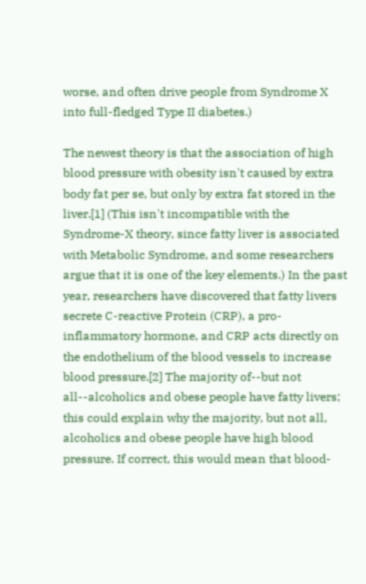worse, and often drive people from Syndrome X into full-fledged Type II diabetes.)

The newest theory is that the association of high blood pressure with obesity isn't caused by extra body fat per se, but only by extra fat stored in the liver.[1] (This isn't incompatible with the Syndrome-X theory, since fatty liver is associated with Metabolic Syndrome, and some researchers argue that it is one of the key elements.) In the past year, researchers have discovered that fatty livers secrete C-reactive Protein (CRP), a pro-inflammatory hormone, and CRP acts directly on the endothelium of the blood vessels to increase blood pressure.[2] The majority of--but not all--alcoholics and obese people have fatty livers; this could explain why the majority, but not all, alcoholics and obese people have high blood pressure. If correct, this would mean that blood-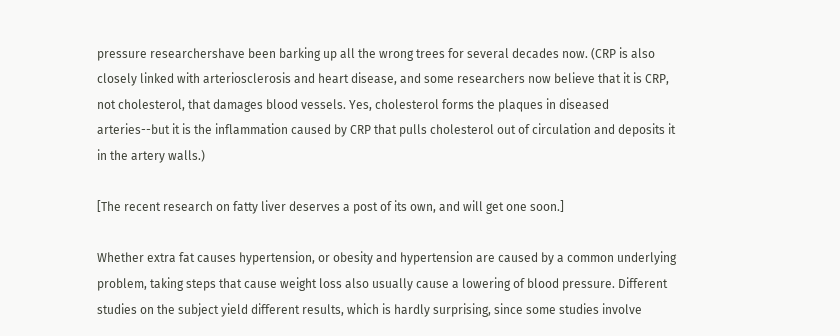pressure researchershave been barking up all the wrong trees for several decades now. (CRP is also closely linked with arteriosclerosis and heart disease, and some researchers now believe that it is CRP, not cholesterol, that damages blood vessels. Yes, cholesterol forms the plaques in diseased arteries--but it is the inflammation caused by CRP that pulls cholesterol out of circulation and deposits it in the artery walls.)

[The recent research on fatty liver deserves a post of its own, and will get one soon.]

Whether extra fat causes hypertension, or obesity and hypertension are caused by a common underlying problem, taking steps that cause weight loss also usually cause a lowering of blood pressure. Different studies on the subject yield different results, which is hardly surprising, since some studies involve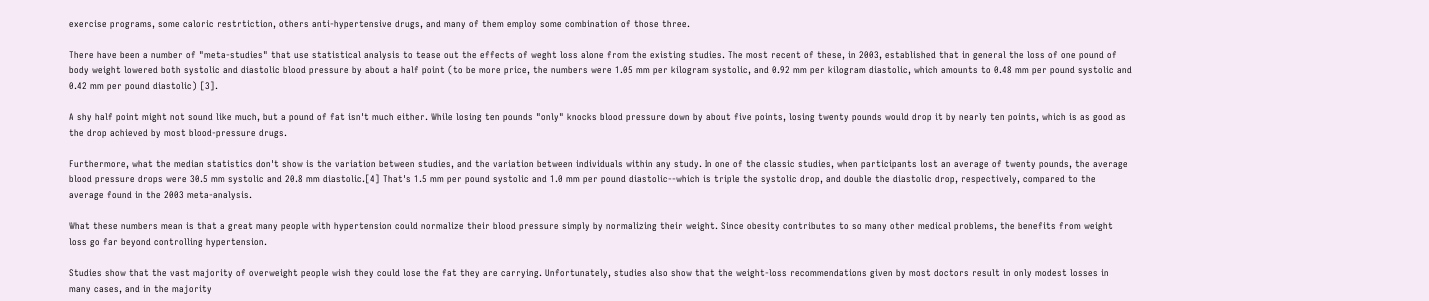exercise programs, some caloric restrtiction, others anti-hypertensive drugs, and many of them employ some combination of those three.

There have been a number of "meta-studies" that use statistical analysis to tease out the effects of weght loss alone from the existing studies. The most recent of these, in 2003, established that in general the loss of one pound of body weight lowered both systolic and diastolic blood pressure by about a half point (to be more price, the numbers were 1.05 mm per kilogram systolic, and 0.92 mm per kilogram diastolic, which amounts to 0.48 mm per pound systolic and 0.42 mm per pound diastolic) [3].

A shy half point might not sound like much, but a pound of fat isn't much either. While losing ten pounds "only" knocks blood pressure down by about five points, losing twenty pounds would drop it by nearly ten points, which is as good as the drop achieved by most blood-pressure drugs.

Furthermore, what the median statistics don't show is the variation between studies, and the variation between individuals within any study. In one of the classic studies, when participants lost an average of twenty pounds, the average blood pressure drops were 30.5 mm systolic and 20.8 mm diastolic.[4] That's 1.5 mm per pound systolic and 1.0 mm per pound diastolic--which is triple the systolic drop, and double the diastolic drop, respectively, compared to the average found in the 2003 meta-analysis.

What these numbers mean is that a great many people with hypertension could normalize their blood pressure simply by normalizing their weight. Since obesity contributes to so many other medical problems, the benefits from weight loss go far beyond controlling hypertension.

Studies show that the vast majority of overweight people wish they could lose the fat they are carrying. Unfortunately, studies also show that the weight-loss recommendations given by most doctors result in only modest losses in many cases, and in the majority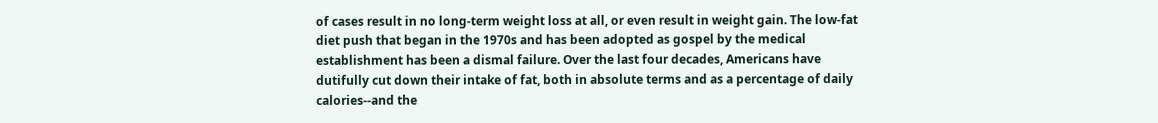of cases result in no long-term weight loss at all, or even result in weight gain. The low-fat diet push that began in the 1970s and has been adopted as gospel by the medical establishment has been a dismal failure. Over the last four decades, Americans have dutifully cut down their intake of fat, both in absolute terms and as a percentage of daily calories--and the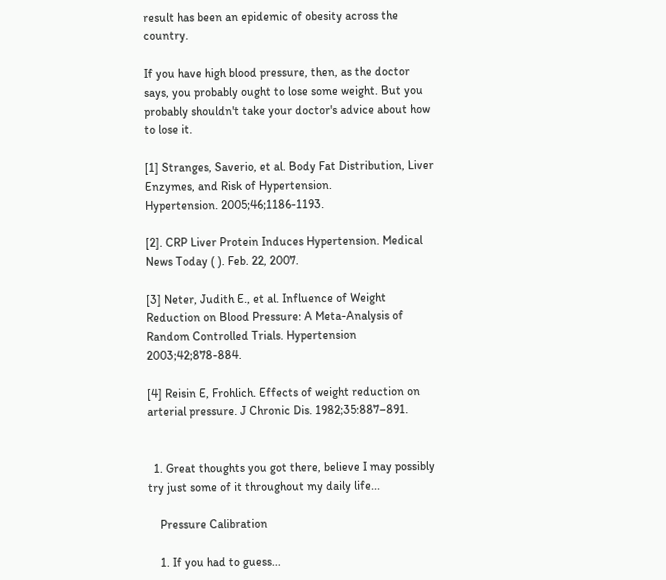result has been an epidemic of obesity across the country.

If you have high blood pressure, then, as the doctor says, you probably ought to lose some weight. But you probably shouldn't take your doctor's advice about how to lose it.

[1] Stranges, Saverio, et al. Body Fat Distribution, Liver Enzymes, and Risk of Hypertension.
Hypertension. 2005;46;1186-1193.

[2]. CRP Liver Protein Induces Hypertension. Medical News Today ( ). Feb. 22, 2007.

[3] Neter, Judith E., et al. Influence of Weight Reduction on Blood Pressure: A Meta-Analysis of Random Controlled Trials. Hypertension 2003;42;878-884.

[4] Reisin E, Frohlich. Effects of weight reduction on arterial pressure. J Chronic Dis. 1982;35:887–891.


  1. Great thoughts you got there, believe I may possibly try just some of it throughout my daily life...

    Pressure Calibration

    1. If you had to guess...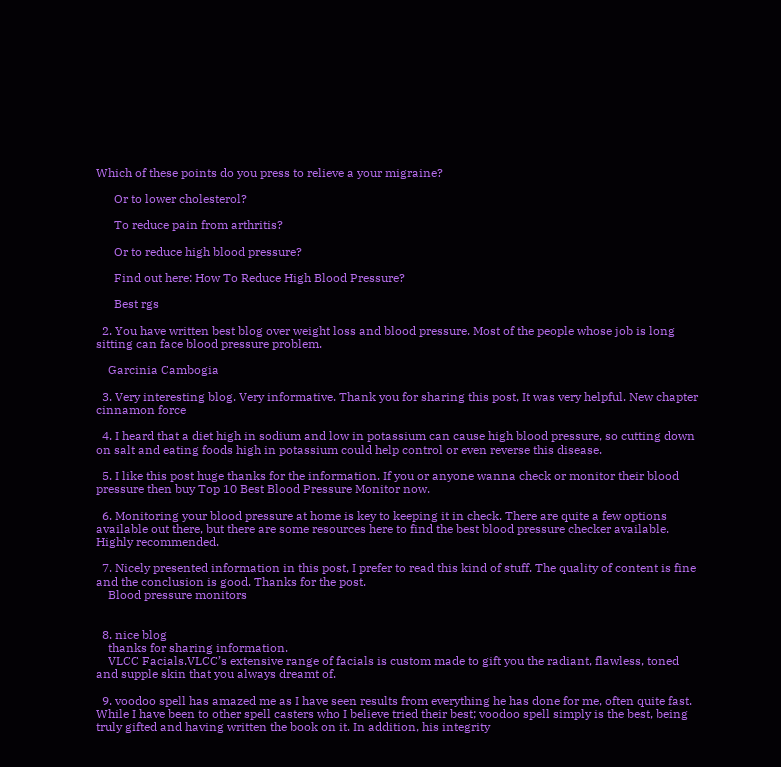Which of these points do you press to relieve a your migraine?

      Or to lower cholesterol?

      To reduce pain from arthritis?

      Or to reduce high blood pressure?

      Find out here: How To Reduce High Blood Pressure?

      Best rgs

  2. You have written best blog over weight loss and blood pressure. Most of the people whose job is long sitting can face blood pressure problem.

    Garcinia Cambogia

  3. Very interesting blog. Very informative. Thank you for sharing this post, It was very helpful. New chapter cinnamon force

  4. I heard that a diet high in sodium and low in potassium can cause high blood pressure, so cutting down on salt and eating foods high in potassium could help control or even reverse this disease.

  5. I like this post huge thanks for the information. If you or anyone wanna check or monitor their blood pressure then buy Top 10 Best Blood Pressure Monitor now.

  6. Monitoring your blood pressure at home is key to keeping it in check. There are quite a few options available out there, but there are some resources here to find the best blood pressure checker available. Highly recommended.

  7. Nicely presented information in this post, I prefer to read this kind of stuff. The quality of content is fine and the conclusion is good. Thanks for the post.
    Blood pressure monitors


  8. nice blog
    thanks for sharing information.
    VLCC Facials.VLCC’s extensive range of facials is custom made to gift you the radiant, flawless, toned and supple skin that you always dreamt of.

  9. voodoo spell has amazed me as I have seen results from everything he has done for me, often quite fast. While I have been to other spell casters who I believe tried their best; voodoo spell simply is the best, being truly gifted and having written the book on it. In addition, his integrity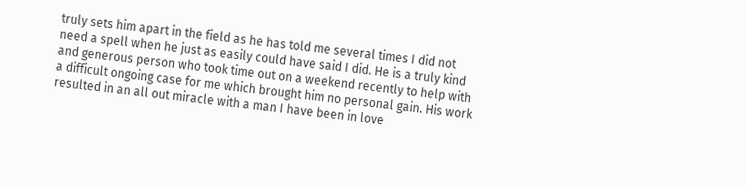truly sets him apart in the field as he has told me several times I did not need a spell when he just as easily could have said I did. He is a truly kind and generous person who took time out on a weekend recently to help with a difficult ongoing case for me which brought him no personal gain. His work resulted in an all out miracle with a man I have been in love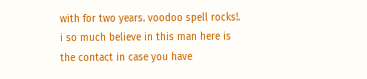with for two years. voodoo spell rocks!. i so much believe in this man here is the contact in case you have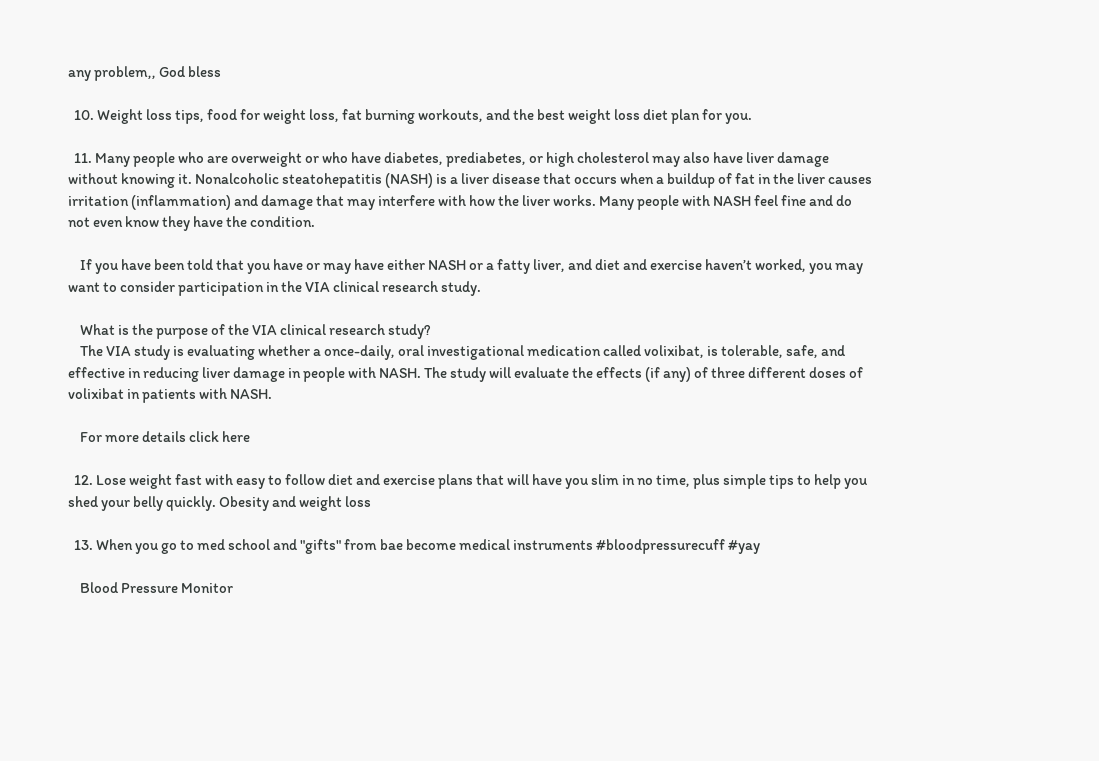any problem,, God bless

  10. Weight loss tips, food for weight loss, fat burning workouts, and the best weight loss diet plan for you.

  11. Many people who are overweight or who have diabetes, prediabetes, or high cholesterol may also have liver damage without knowing it. Nonalcoholic steatohepatitis (NASH) is a liver disease that occurs when a buildup of fat in the liver causes irritation (inflammation) and damage that may interfere with how the liver works. Many people with NASH feel fine and do not even know they have the condition.

    If you have been told that you have or may have either NASH or a fatty liver, and diet and exercise haven’t worked, you may want to consider participation in the VIA clinical research study.

    What is the purpose of the VIA clinical research study?
    The VIA study is evaluating whether a once-daily, oral investigational medication called volixibat, is tolerable, safe, and effective in reducing liver damage in people with NASH. The study will evaluate the effects (if any) of three different doses of volixibat in patients with NASH.

    For more details click here

  12. Lose weight fast with easy to follow diet and exercise plans that will have you slim in no time, plus simple tips to help you shed your belly quickly. Obesity and weight loss

  13. When you go to med school and "gifts" from bae become medical instruments #bloodpressurecuff #yay

    Blood Pressure Monitor